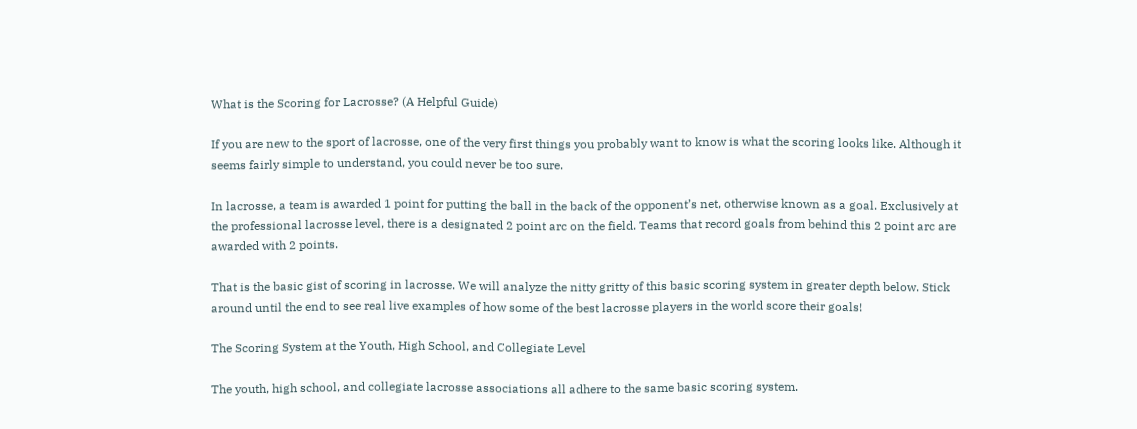What is the Scoring for Lacrosse? (A Helpful Guide)

If you are new to the sport of lacrosse, one of the very first things you probably want to know is what the scoring looks like. Although it seems fairly simple to understand, you could never be too sure.

In lacrosse, a team is awarded 1 point for putting the ball in the back of the opponent’s net, otherwise known as a goal. Exclusively at the professional lacrosse level, there is a designated 2 point arc on the field. Teams that record goals from behind this 2 point arc are awarded with 2 points.

That is the basic gist of scoring in lacrosse. We will analyze the nitty gritty of this basic scoring system in greater depth below. Stick around until the end to see real live examples of how some of the best lacrosse players in the world score their goals!

The Scoring System at the Youth, High School, and Collegiate Level

The youth, high school, and collegiate lacrosse associations all adhere to the same basic scoring system.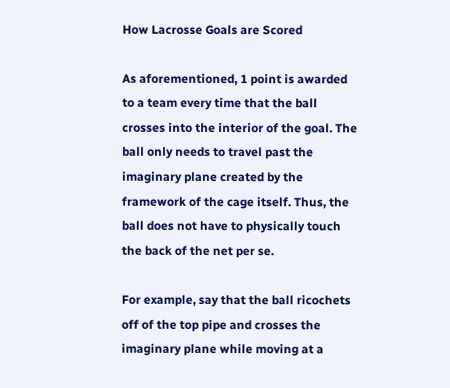How Lacrosse Goals are Scored

As aforementioned, 1 point is awarded to a team every time that the ball crosses into the interior of the goal. The ball only needs to travel past the imaginary plane created by the framework of the cage itself. Thus, the ball does not have to physically touch the back of the net per se.

For example, say that the ball ricochets off of the top pipe and crosses the imaginary plane while moving at a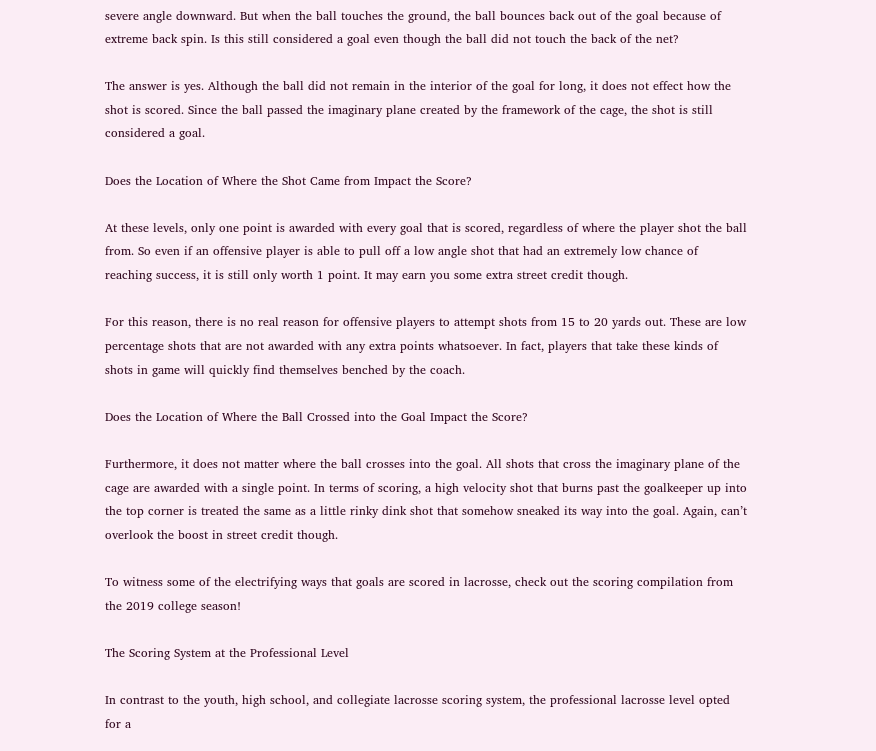severe angle downward. But when the ball touches the ground, the ball bounces back out of the goal because of extreme back spin. Is this still considered a goal even though the ball did not touch the back of the net?

The answer is yes. Although the ball did not remain in the interior of the goal for long, it does not effect how the shot is scored. Since the ball passed the imaginary plane created by the framework of the cage, the shot is still considered a goal.

Does the Location of Where the Shot Came from Impact the Score?

At these levels, only one point is awarded with every goal that is scored, regardless of where the player shot the ball from. So even if an offensive player is able to pull off a low angle shot that had an extremely low chance of reaching success, it is still only worth 1 point. It may earn you some extra street credit though.

For this reason, there is no real reason for offensive players to attempt shots from 15 to 20 yards out. These are low percentage shots that are not awarded with any extra points whatsoever. In fact, players that take these kinds of shots in game will quickly find themselves benched by the coach.

Does the Location of Where the Ball Crossed into the Goal Impact the Score?

Furthermore, it does not matter where the ball crosses into the goal. All shots that cross the imaginary plane of the cage are awarded with a single point. In terms of scoring, a high velocity shot that burns past the goalkeeper up into the top corner is treated the same as a little rinky dink shot that somehow sneaked its way into the goal. Again, can’t overlook the boost in street credit though.

To witness some of the electrifying ways that goals are scored in lacrosse, check out the scoring compilation from the 2019 college season!

The Scoring System at the Professional Level

In contrast to the youth, high school, and collegiate lacrosse scoring system, the professional lacrosse level opted for a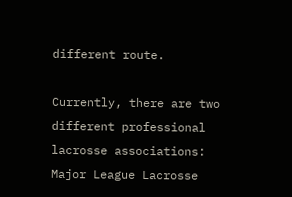different route.

Currently, there are two different professional lacrosse associations: Major League Lacrosse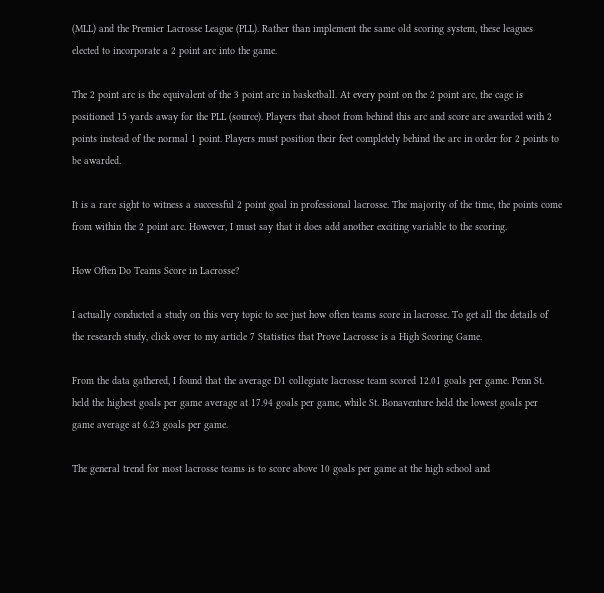(MLL) and the Premier Lacrosse League (PLL). Rather than implement the same old scoring system, these leagues elected to incorporate a 2 point arc into the game.

The 2 point arc is the equivalent of the 3 point arc in basketball. At every point on the 2 point arc, the cage is positioned 15 yards away for the PLL (source). Players that shoot from behind this arc and score are awarded with 2 points instead of the normal 1 point. Players must position their feet completely behind the arc in order for 2 points to be awarded.

It is a rare sight to witness a successful 2 point goal in professional lacrosse. The majority of the time, the points come from within the 2 point arc. However, I must say that it does add another exciting variable to the scoring.

How Often Do Teams Score in Lacrosse?

I actually conducted a study on this very topic to see just how often teams score in lacrosse. To get all the details of the research study, click over to my article 7 Statistics that Prove Lacrosse is a High Scoring Game.

From the data gathered, I found that the average D1 collegiate lacrosse team scored 12.01 goals per game. Penn St. held the highest goals per game average at 17.94 goals per game, while St. Bonaventure held the lowest goals per game average at 6.23 goals per game.

The general trend for most lacrosse teams is to score above 10 goals per game at the high school and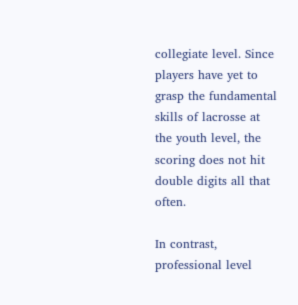collegiate level. Since players have yet to grasp the fundamental skills of lacrosse at the youth level, the scoring does not hit double digits all that often.

In contrast, professional level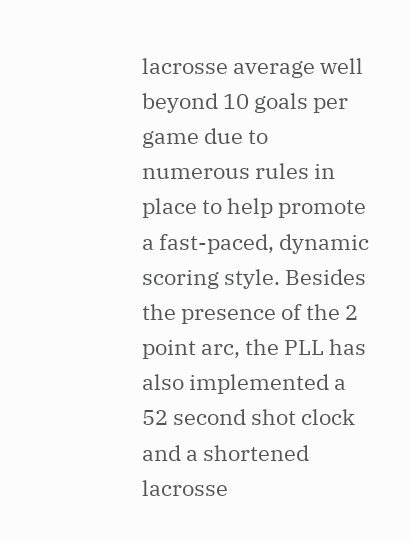lacrosse average well beyond 10 goals per game due to numerous rules in place to help promote a fast-paced, dynamic scoring style. Besides the presence of the 2 point arc, the PLL has also implemented a 52 second shot clock and a shortened lacrosse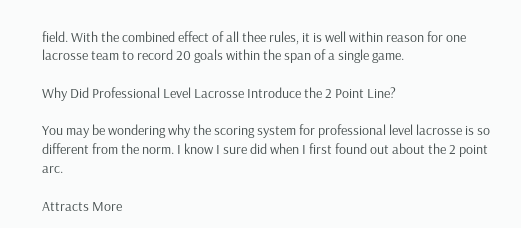field. With the combined effect of all thee rules, it is well within reason for one lacrosse team to record 20 goals within the span of a single game.

Why Did Professional Level Lacrosse Introduce the 2 Point Line?

You may be wondering why the scoring system for professional level lacrosse is so different from the norm. I know I sure did when I first found out about the 2 point arc.

Attracts More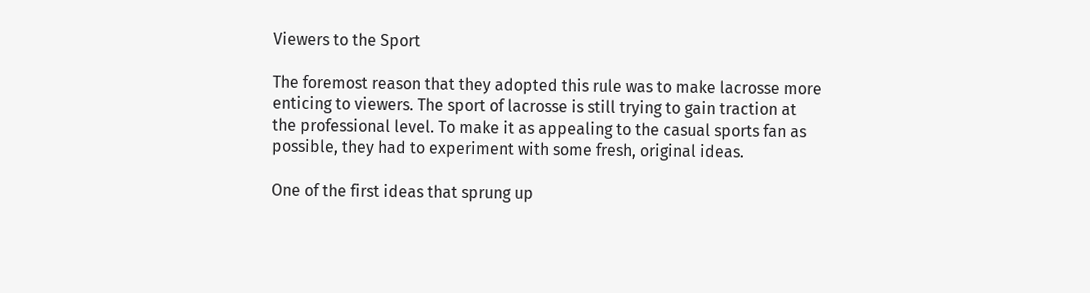Viewers to the Sport

The foremost reason that they adopted this rule was to make lacrosse more enticing to viewers. The sport of lacrosse is still trying to gain traction at the professional level. To make it as appealing to the casual sports fan as possible, they had to experiment with some fresh, original ideas.

One of the first ideas that sprung up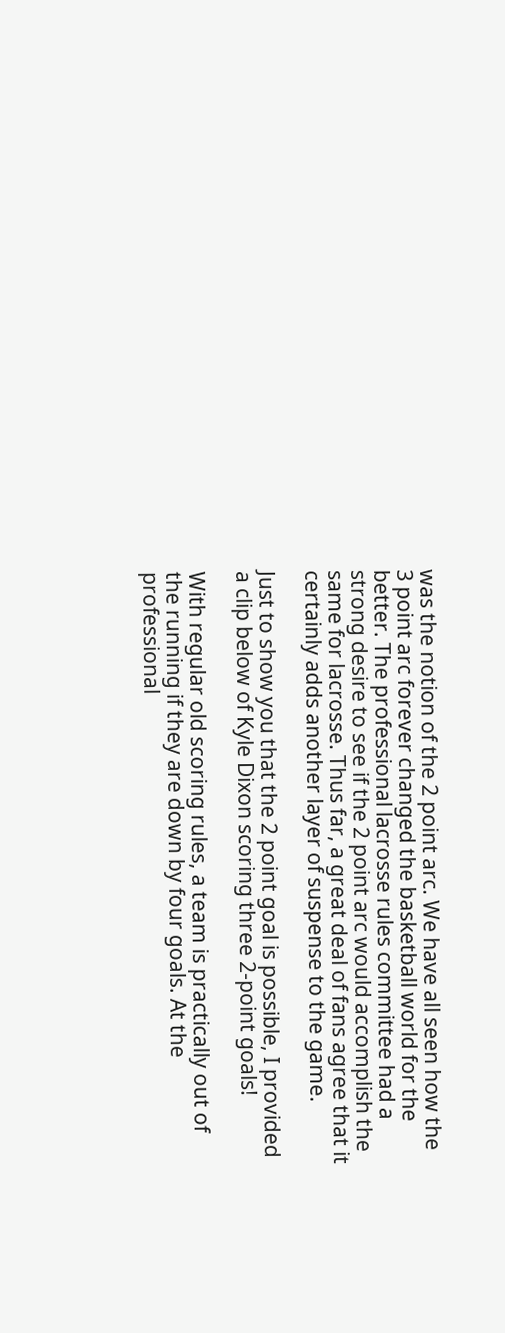was the notion of the 2 point arc. We have all seen how the 3 point arc forever changed the basketball world for the better. The professional lacrosse rules committee had a strong desire to see if the 2 point arc would accomplish the same for lacrosse. Thus far, a great deal of fans agree that it certainly adds another layer of suspense to the game.

Just to show you that the 2 point goal is possible, I provided a clip below of Kyle Dixon scoring three 2-point goals!

With regular old scoring rules, a team is practically out of the running if they are down by four goals. At the professional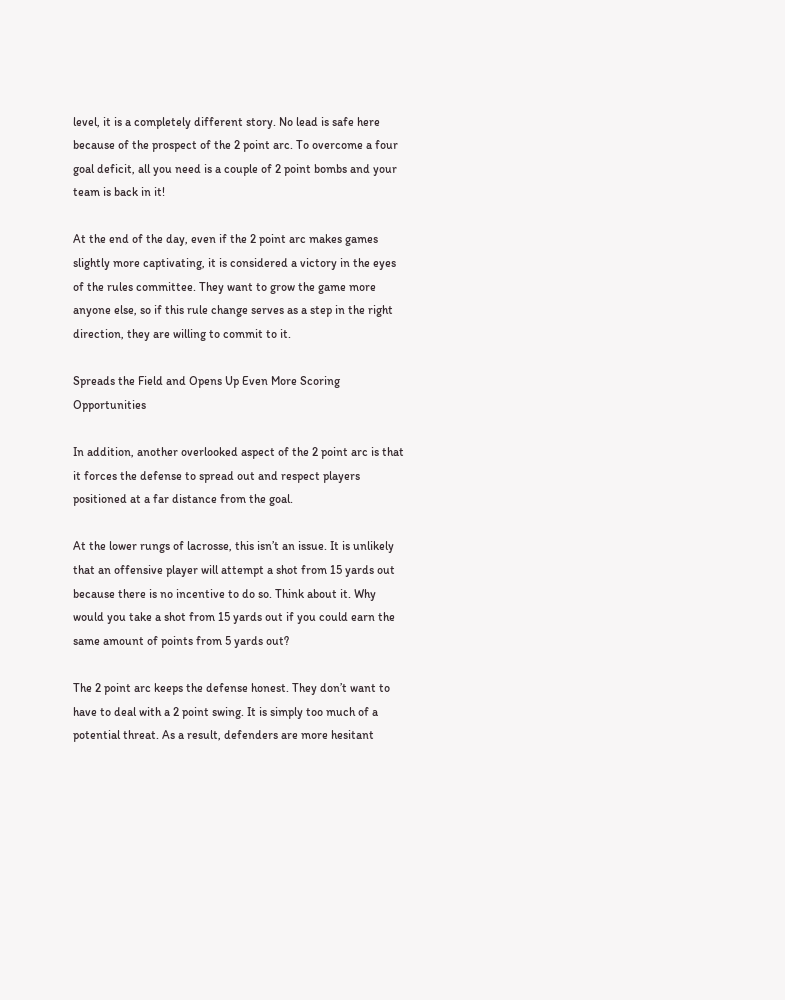level, it is a completely different story. No lead is safe here because of the prospect of the 2 point arc. To overcome a four goal deficit, all you need is a couple of 2 point bombs and your team is back in it!

At the end of the day, even if the 2 point arc makes games slightly more captivating, it is considered a victory in the eyes of the rules committee. They want to grow the game more anyone else, so if this rule change serves as a step in the right direction, they are willing to commit to it.

Spreads the Field and Opens Up Even More Scoring Opportunities

In addition, another overlooked aspect of the 2 point arc is that it forces the defense to spread out and respect players positioned at a far distance from the goal.

At the lower rungs of lacrosse, this isn’t an issue. It is unlikely that an offensive player will attempt a shot from 15 yards out because there is no incentive to do so. Think about it. Why would you take a shot from 15 yards out if you could earn the same amount of points from 5 yards out?

The 2 point arc keeps the defense honest. They don’t want to have to deal with a 2 point swing. It is simply too much of a potential threat. As a result, defenders are more hesitant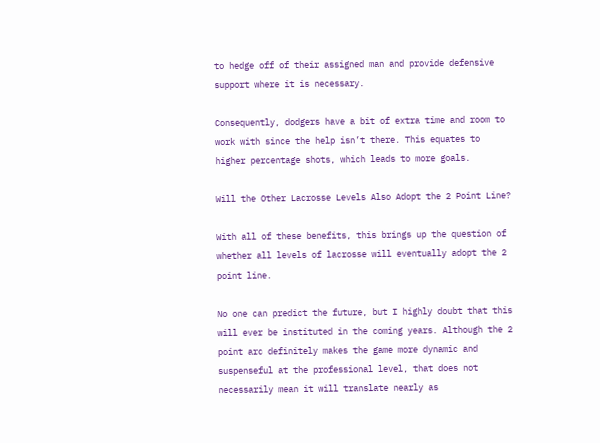to hedge off of their assigned man and provide defensive support where it is necessary.

Consequently, dodgers have a bit of extra time and room to work with since the help isn’t there. This equates to higher percentage shots, which leads to more goals.

Will the Other Lacrosse Levels Also Adopt the 2 Point Line?

With all of these benefits, this brings up the question of whether all levels of lacrosse will eventually adopt the 2 point line.

No one can predict the future, but I highly doubt that this will ever be instituted in the coming years. Although the 2 point arc definitely makes the game more dynamic and suspenseful at the professional level, that does not necessarily mean it will translate nearly as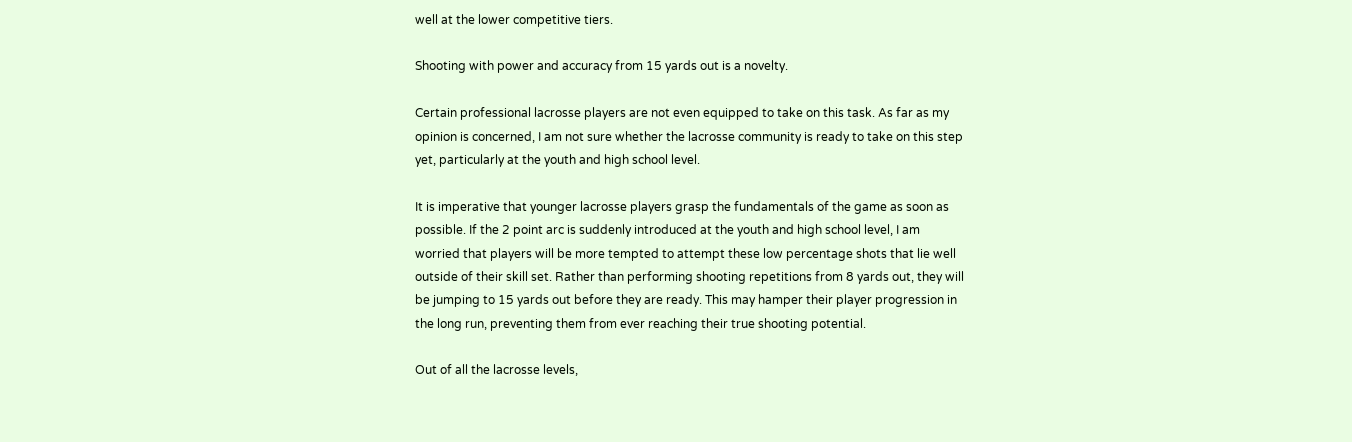well at the lower competitive tiers.

Shooting with power and accuracy from 15 yards out is a novelty.

Certain professional lacrosse players are not even equipped to take on this task. As far as my opinion is concerned, I am not sure whether the lacrosse community is ready to take on this step yet, particularly at the youth and high school level.

It is imperative that younger lacrosse players grasp the fundamentals of the game as soon as possible. If the 2 point arc is suddenly introduced at the youth and high school level, I am worried that players will be more tempted to attempt these low percentage shots that lie well outside of their skill set. Rather than performing shooting repetitions from 8 yards out, they will be jumping to 15 yards out before they are ready. This may hamper their player progression in the long run, preventing them from ever reaching their true shooting potential.

Out of all the lacrosse levels,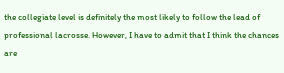the collegiate level is definitely the most likely to follow the lead of professional lacrosse. However, I have to admit that I think the chances are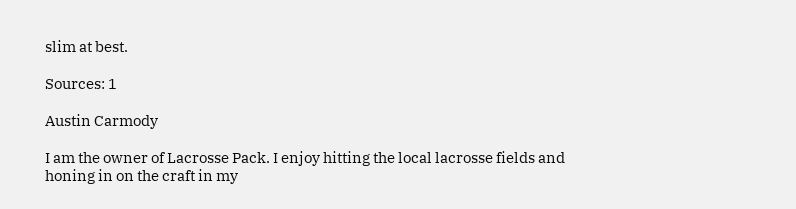slim at best.

Sources: 1

Austin Carmody

I am the owner of Lacrosse Pack. I enjoy hitting the local lacrosse fields and honing in on the craft in my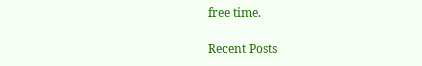free time.

Recent Posts